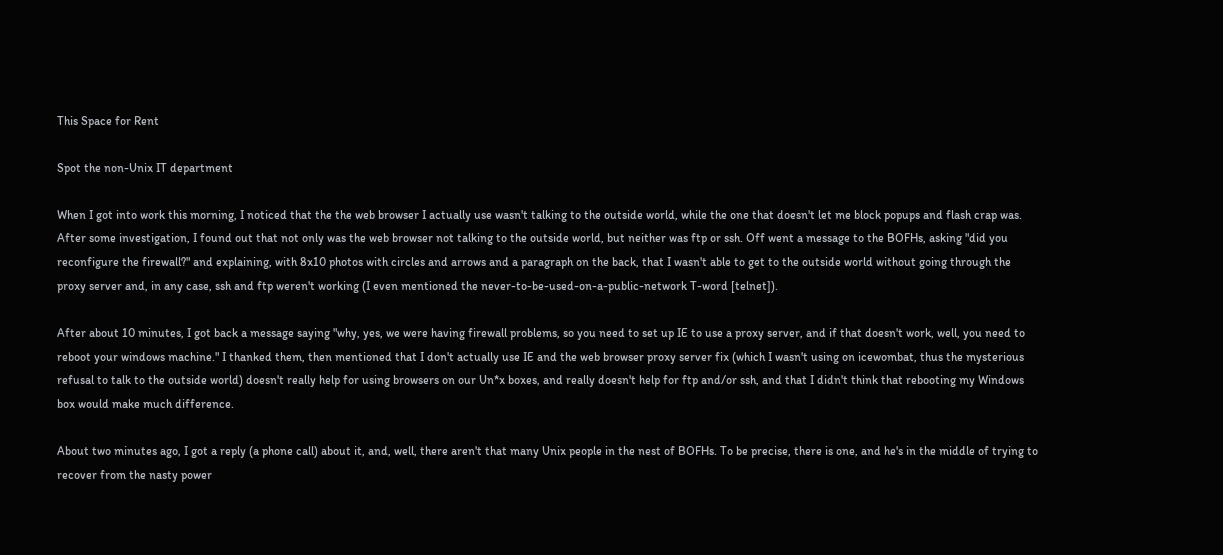This Space for Rent

Spot the non-Unix IT department

When I got into work this morning, I noticed that the the web browser I actually use wasn't talking to the outside world, while the one that doesn't let me block popups and flash crap was. After some investigation, I found out that not only was the web browser not talking to the outside world, but neither was ftp or ssh. Off went a message to the BOFHs, asking "did you reconfigure the firewall?" and explaining, with 8x10 photos with circles and arrows and a paragraph on the back, that I wasn't able to get to the outside world without going through the proxy server and, in any case, ssh and ftp weren't working (I even mentioned the never-to-be-used-on-a-public-network T-word [telnet]).

After about 10 minutes, I got back a message saying "why, yes, we were having firewall problems, so you need to set up IE to use a proxy server, and if that doesn't work, well, you need to reboot your windows machine." I thanked them, then mentioned that I don't actually use IE and the web browser proxy server fix (which I wasn't using on icewombat, thus the mysterious refusal to talk to the outside world) doesn't really help for using browsers on our Un*x boxes, and really doesn't help for ftp and/or ssh, and that I didn't think that rebooting my Windows box would make much difference.

About two minutes ago, I got a reply (a phone call) about it, and, well, there aren't that many Unix people in the nest of BOFHs. To be precise, there is one, and he's in the middle of trying to recover from the nasty power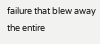failure that blew away the entire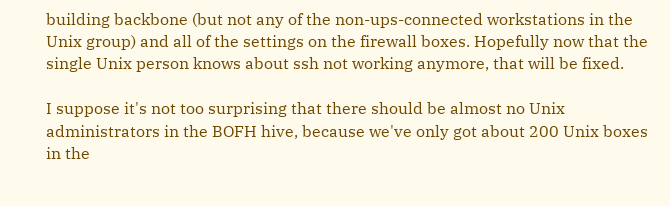building backbone (but not any of the non-ups-connected workstations in the Unix group) and all of the settings on the firewall boxes. Hopefully now that the single Unix person knows about ssh not working anymore, that will be fixed.

I suppose it's not too surprising that there should be almost no Unix administrators in the BOFH hive, because we've only got about 200 Unix boxes in the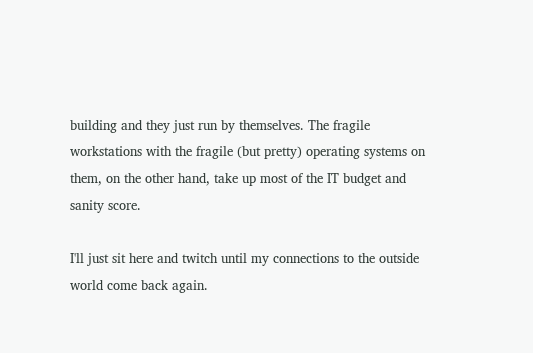building and they just run by themselves. The fragile workstations with the fragile (but pretty) operating systems on them, on the other hand, take up most of the IT budget and sanity score.

I'll just sit here and twitch until my connections to the outside world come back again.